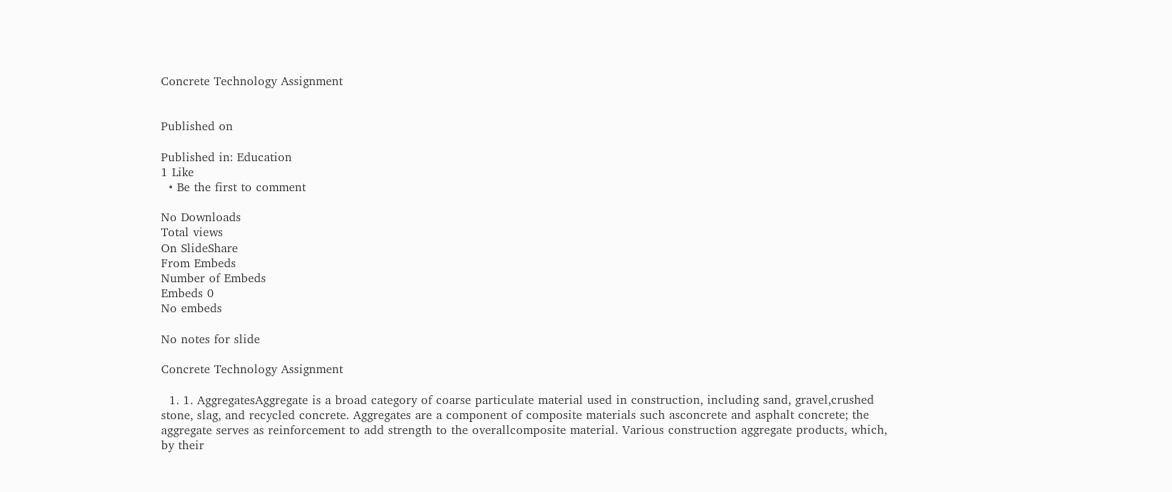Concrete Technology Assignment


Published on

Published in: Education
1 Like
  • Be the first to comment

No Downloads
Total views
On SlideShare
From Embeds
Number of Embeds
Embeds 0
No embeds

No notes for slide

Concrete Technology Assignment

  1. 1. AggregatesAggregate is a broad category of coarse particulate material used in construction, including sand, gravel,crushed stone, slag, and recycled concrete. Aggregates are a component of composite materials such asconcrete and asphalt concrete; the aggregate serves as reinforcement to add strength to the overallcomposite material. Various construction aggregate products, which, by their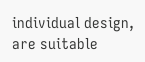individual design, are suitable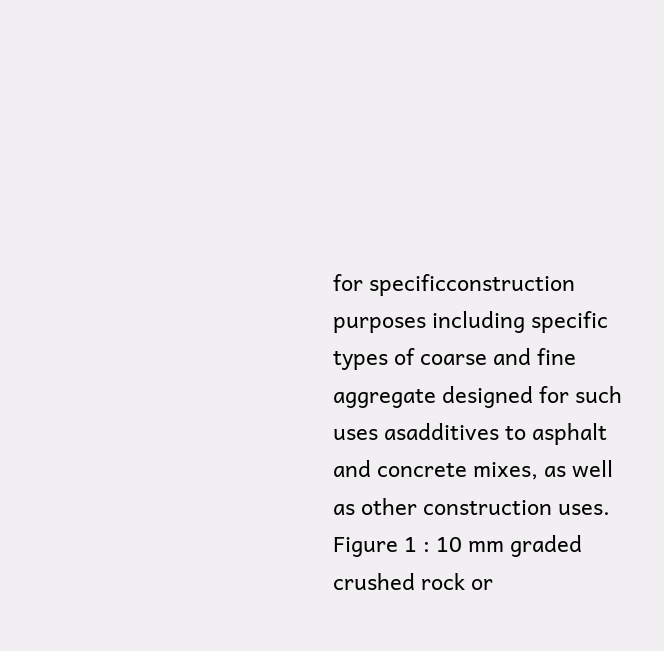for specificconstruction purposes including specific types of coarse and fine aggregate designed for such uses asadditives to asphalt and concrete mixes, as well as other construction uses. Figure 1 : 10 mm graded crushed rock or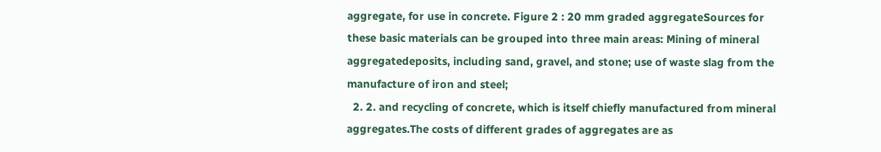aggregate, for use in concrete. Figure 2 : 20 mm graded aggregateSources for these basic materials can be grouped into three main areas: Mining of mineral aggregatedeposits, including sand, gravel, and stone; use of waste slag from the manufacture of iron and steel;
  2. 2. and recycling of concrete, which is itself chiefly manufactured from mineral aggregates.The costs of different grades of aggregates are as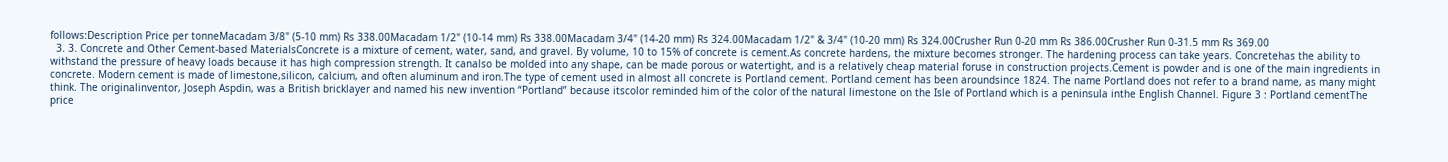follows:Description Price per tonneMacadam 3/8" (5-10 mm) Rs 338.00Macadam 1/2" (10-14 mm) Rs 338.00Macadam 3/4" (14-20 mm) Rs 324.00Macadam 1/2" & 3/4" (10-20 mm) Rs 324.00Crusher Run 0-20 mm Rs 386.00Crusher Run 0-31.5 mm Rs 369.00
  3. 3. Concrete and Other Cement-based MaterialsConcrete is a mixture of cement, water, sand, and gravel. By volume, 10 to 15% of concrete is cement.As concrete hardens, the mixture becomes stronger. The hardening process can take years. Concretehas the ability to withstand the pressure of heavy loads because it has high compression strength. It canalso be molded into any shape, can be made porous or watertight, and is a relatively cheap material foruse in construction projects.Cement is powder and is one of the main ingredients in concrete. Modern cement is made of limestone,silicon, calcium, and often aluminum and iron.The type of cement used in almost all concrete is Portland cement. Portland cement has been aroundsince 1824. The name Portland does not refer to a brand name, as many might think. The originalinventor, Joseph Aspdin, was a British bricklayer and named his new invention “Portland” because itscolor reminded him of the color of the natural limestone on the Isle of Portland which is a peninsula inthe English Channel. Figure 3 : Portland cementThe price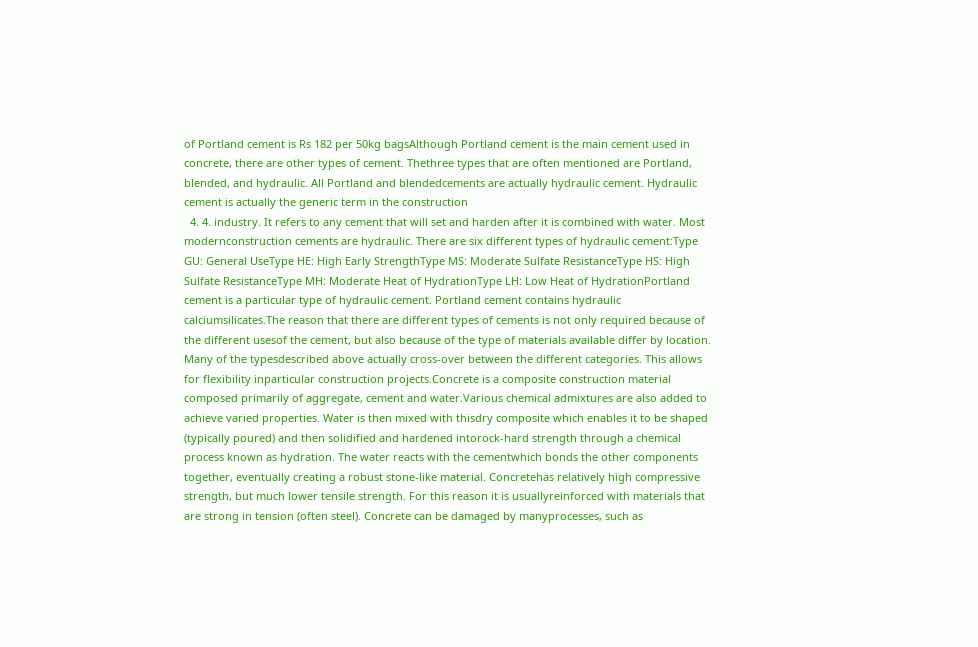of Portland cement is Rs 182 per 50kg bagsAlthough Portland cement is the main cement used in concrete, there are other types of cement. Thethree types that are often mentioned are Portland, blended, and hydraulic. All Portland and blendedcements are actually hydraulic cement. Hydraulic cement is actually the generic term in the construction
  4. 4. industry. It refers to any cement that will set and harden after it is combined with water. Most modernconstruction cements are hydraulic. There are six different types of hydraulic cement:Type GU: General UseType HE: High Early StrengthType MS: Moderate Sulfate ResistanceType HS: High Sulfate ResistanceType MH: Moderate Heat of HydrationType LH: Low Heat of HydrationPortland cement is a particular type of hydraulic cement. Portland cement contains hydraulic calciumsilicates.The reason that there are different types of cements is not only required because of the different usesof the cement, but also because of the type of materials available differ by location. Many of the typesdescribed above actually cross-over between the different categories. This allows for flexibility inparticular construction projects.Concrete is a composite construction material composed primarily of aggregate, cement and water.Various chemical admixtures are also added to achieve varied properties. Water is then mixed with thisdry composite which enables it to be shaped (typically poured) and then solidified and hardened intorock-hard strength through a chemical process known as hydration. The water reacts with the cementwhich bonds the other components together, eventually creating a robust stone-like material. Concretehas relatively high compressive strength, but much lower tensile strength. For this reason it is usuallyreinforced with materials that are strong in tension (often steel). Concrete can be damaged by manyprocesses, such as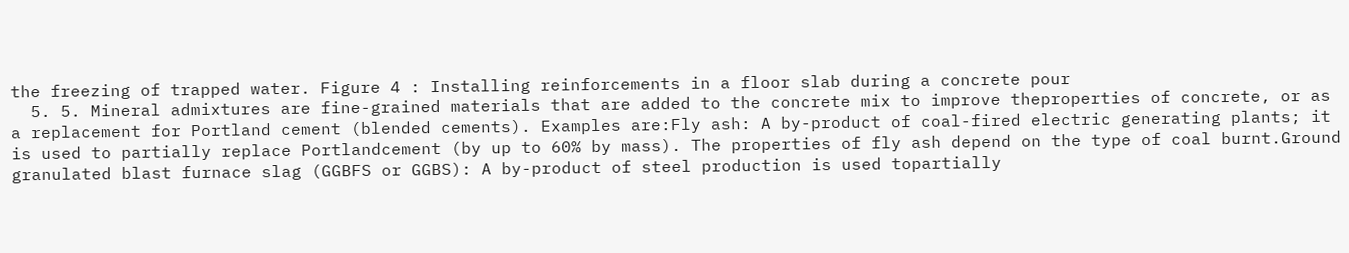the freezing of trapped water. Figure 4 : Installing reinforcements in a floor slab during a concrete pour
  5. 5. Mineral admixtures are fine-grained materials that are added to the concrete mix to improve theproperties of concrete, or as a replacement for Portland cement (blended cements). Examples are:Fly ash: A by-product of coal-fired electric generating plants; it is used to partially replace Portlandcement (by up to 60% by mass). The properties of fly ash depend on the type of coal burnt.Ground granulated blast furnace slag (GGBFS or GGBS): A by-product of steel production is used topartially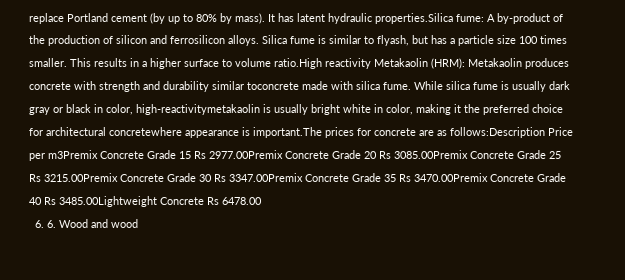replace Portland cement (by up to 80% by mass). It has latent hydraulic properties.Silica fume: A by-product of the production of silicon and ferrosilicon alloys. Silica fume is similar to flyash, but has a particle size 100 times smaller. This results in a higher surface to volume ratio.High reactivity Metakaolin (HRM): Metakaolin produces concrete with strength and durability similar toconcrete made with silica fume. While silica fume is usually dark gray or black in color, high-reactivitymetakaolin is usually bright white in color, making it the preferred choice for architectural concretewhere appearance is important.The prices for concrete are as follows:Description Price per m3Premix Concrete Grade 15 Rs 2977.00Premix Concrete Grade 20 Rs 3085.00Premix Concrete Grade 25 Rs 3215.00Premix Concrete Grade 30 Rs 3347.00Premix Concrete Grade 35 Rs 3470.00Premix Concrete Grade 40 Rs 3485.00Lightweight Concrete Rs 6478.00
  6. 6. Wood and wood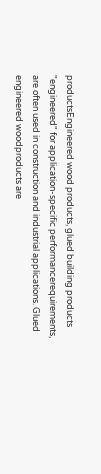productsEngineered wood products, glued building products "engineered" for application-specific performancerequirements, are often used in construction and industrial applications. Glued engineered woodproducts are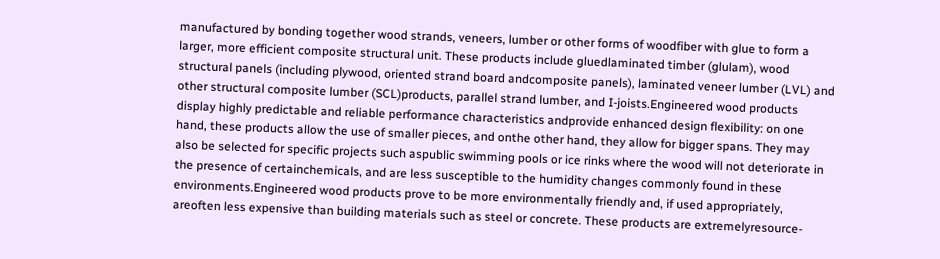manufactured by bonding together wood strands, veneers, lumber or other forms of woodfiber with glue to form a larger, more efficient composite structural unit. These products include gluedlaminated timber (glulam), wood structural panels (including plywood, oriented strand board andcomposite panels), laminated veneer lumber (LVL) and other structural composite lumber (SCL)products, parallel strand lumber, and I-joists.Engineered wood products display highly predictable and reliable performance characteristics andprovide enhanced design flexibility: on one hand, these products allow the use of smaller pieces, and onthe other hand, they allow for bigger spans. They may also be selected for specific projects such aspublic swimming pools or ice rinks where the wood will not deteriorate in the presence of certainchemicals, and are less susceptible to the humidity changes commonly found in these environments.Engineered wood products prove to be more environmentally friendly and, if used appropriately, areoften less expensive than building materials such as steel or concrete. These products are extremelyresource-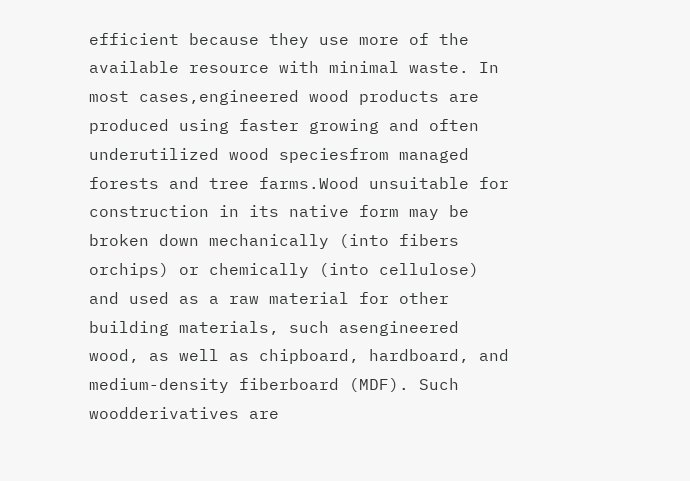efficient because they use more of the available resource with minimal waste. In most cases,engineered wood products are produced using faster growing and often underutilized wood speciesfrom managed forests and tree farms.Wood unsuitable for construction in its native form may be broken down mechanically (into fibers orchips) or chemically (into cellulose) and used as a raw material for other building materials, such asengineered wood, as well as chipboard, hardboard, and medium-density fiberboard (MDF). Such woodderivatives are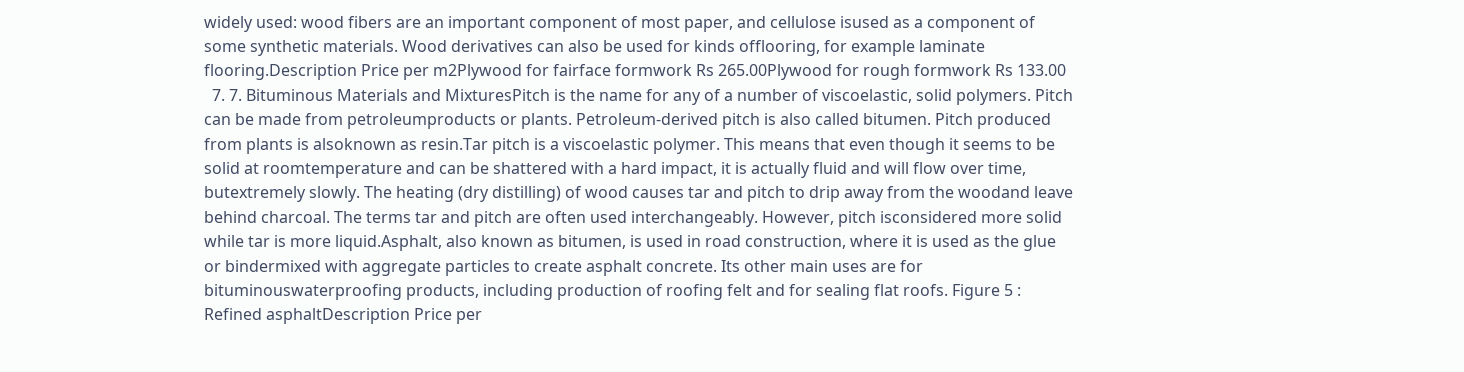widely used: wood fibers are an important component of most paper, and cellulose isused as a component of some synthetic materials. Wood derivatives can also be used for kinds offlooring, for example laminate flooring.Description Price per m2Plywood for fairface formwork Rs 265.00Plywood for rough formwork Rs 133.00
  7. 7. Bituminous Materials and MixturesPitch is the name for any of a number of viscoelastic, solid polymers. Pitch can be made from petroleumproducts or plants. Petroleum-derived pitch is also called bitumen. Pitch produced from plants is alsoknown as resin.Tar pitch is a viscoelastic polymer. This means that even though it seems to be solid at roomtemperature and can be shattered with a hard impact, it is actually fluid and will flow over time, butextremely slowly. The heating (dry distilling) of wood causes tar and pitch to drip away from the woodand leave behind charcoal. The terms tar and pitch are often used interchangeably. However, pitch isconsidered more solid while tar is more liquid.Asphalt, also known as bitumen, is used in road construction, where it is used as the glue or bindermixed with aggregate particles to create asphalt concrete. Its other main uses are for bituminouswaterproofing products, including production of roofing felt and for sealing flat roofs. Figure 5 : Refined asphaltDescription Price per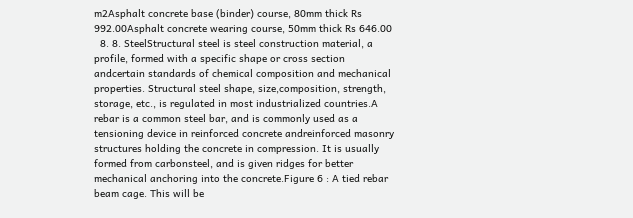m2Asphalt concrete base (binder) course, 80mm thick Rs 992.00Asphalt concrete wearing course, 50mm thick Rs 646.00
  8. 8. SteelStructural steel is steel construction material, a profile, formed with a specific shape or cross section andcertain standards of chemical composition and mechanical properties. Structural steel shape, size,composition, strength, storage, etc., is regulated in most industrialized countries.A rebar is a common steel bar, and is commonly used as a tensioning device in reinforced concrete andreinforced masonry structures holding the concrete in compression. It is usually formed from carbonsteel, and is given ridges for better mechanical anchoring into the concrete.Figure 6 : A tied rebar beam cage. This will be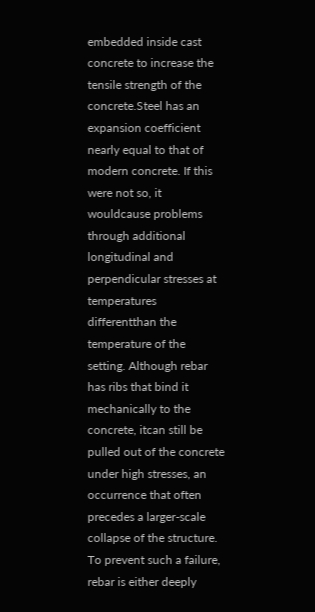embedded inside cast concrete to increase the tensile strength of the concrete.Steel has an expansion coefficient nearly equal to that of modern concrete. If this were not so, it wouldcause problems through additional longitudinal and perpendicular stresses at temperatures differentthan the temperature of the setting. Although rebar has ribs that bind it mechanically to the concrete, itcan still be pulled out of the concrete under high stresses, an occurrence that often precedes a larger-scale collapse of the structure. To prevent such a failure, rebar is either deeply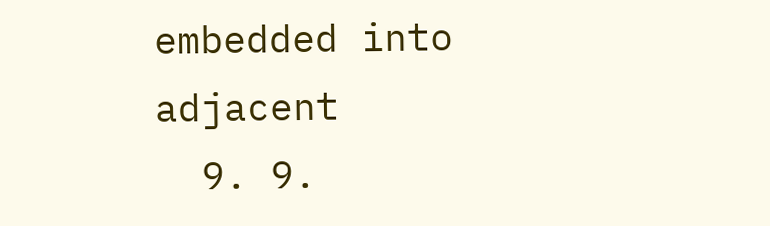embedded into adjacent
  9. 9.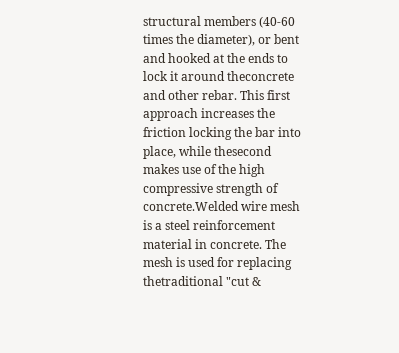structural members (40-60 times the diameter), or bent and hooked at the ends to lock it around theconcrete and other rebar. This first approach increases the friction locking the bar into place, while thesecond makes use of the high compressive strength of concrete.Welded wire mesh is a steel reinforcement material in concrete. The mesh is used for replacing thetraditional "cut &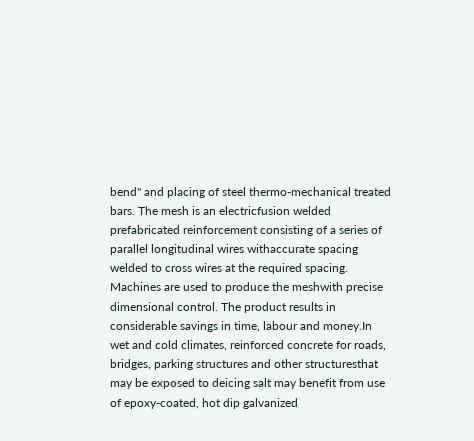bend" and placing of steel thermo-mechanical treated bars. The mesh is an electricfusion welded prefabricated reinforcement consisting of a series of parallel longitudinal wires withaccurate spacing welded to cross wires at the required spacing. Machines are used to produce the meshwith precise dimensional control. The product results in considerable savings in time, labour and money.In wet and cold climates, reinforced concrete for roads, bridges, parking structures and other structuresthat may be exposed to deicing salt may benefit from use of epoxy-coated, hot dip galvanized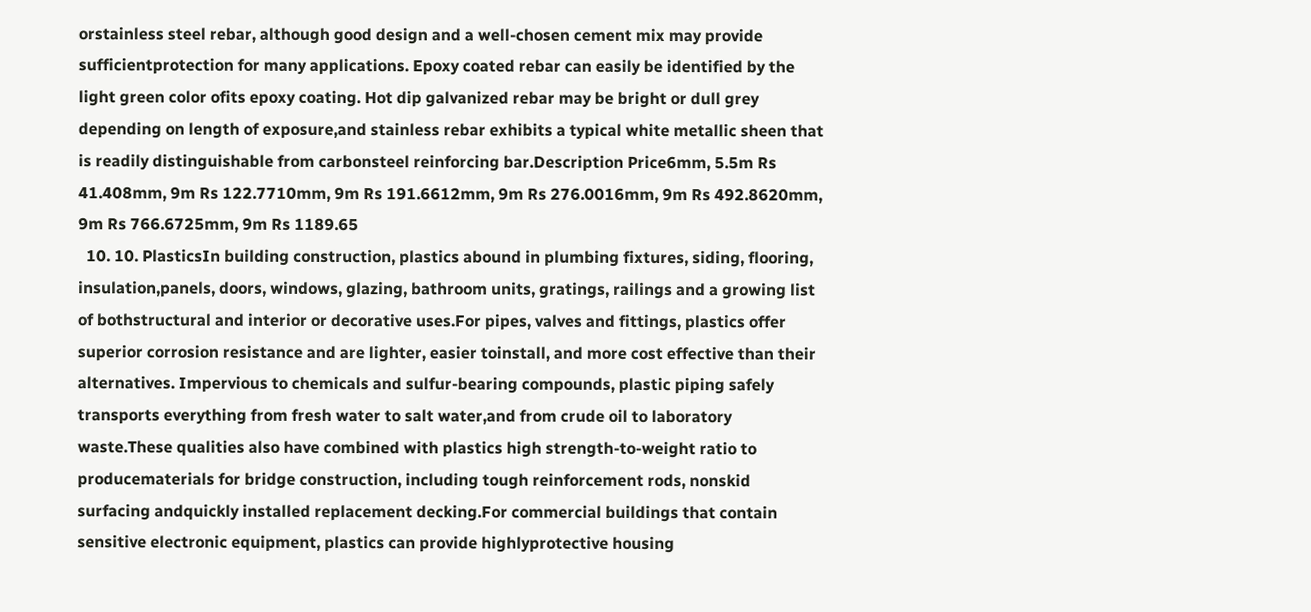orstainless steel rebar, although good design and a well-chosen cement mix may provide sufficientprotection for many applications. Epoxy coated rebar can easily be identified by the light green color ofits epoxy coating. Hot dip galvanized rebar may be bright or dull grey depending on length of exposure,and stainless rebar exhibits a typical white metallic sheen that is readily distinguishable from carbonsteel reinforcing bar.Description Price6mm, 5.5m Rs 41.408mm, 9m Rs 122.7710mm, 9m Rs 191.6612mm, 9m Rs 276.0016mm, 9m Rs 492.8620mm, 9m Rs 766.6725mm, 9m Rs 1189.65
  10. 10. PlasticsIn building construction, plastics abound in plumbing fixtures, siding, flooring, insulation,panels, doors, windows, glazing, bathroom units, gratings, railings and a growing list of bothstructural and interior or decorative uses.For pipes, valves and fittings, plastics offer superior corrosion resistance and are lighter, easier toinstall, and more cost effective than their alternatives. Impervious to chemicals and sulfur-bearing compounds, plastic piping safely transports everything from fresh water to salt water,and from crude oil to laboratory waste.These qualities also have combined with plastics high strength-to-weight ratio to producematerials for bridge construction, including tough reinforcement rods, nonskid surfacing andquickly installed replacement decking.For commercial buildings that contain sensitive electronic equipment, plastics can provide highlyprotective housing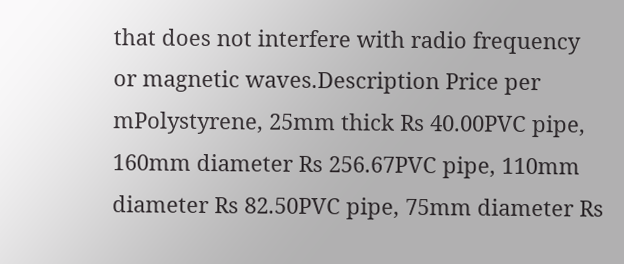that does not interfere with radio frequency or magnetic waves.Description Price per mPolystyrene, 25mm thick Rs 40.00PVC pipe, 160mm diameter Rs 256.67PVC pipe, 110mm diameter Rs 82.50PVC pipe, 75mm diameter Rs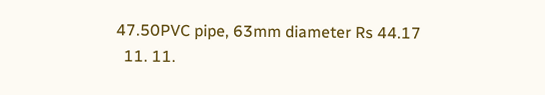47.50PVC pipe, 63mm diameter Rs 44.17
  11. 11.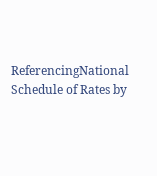ReferencingNational Schedule of Rates by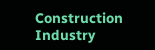Construction Industry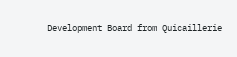Development Board from Quicaillerie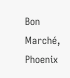Bon Marché, Phoenix